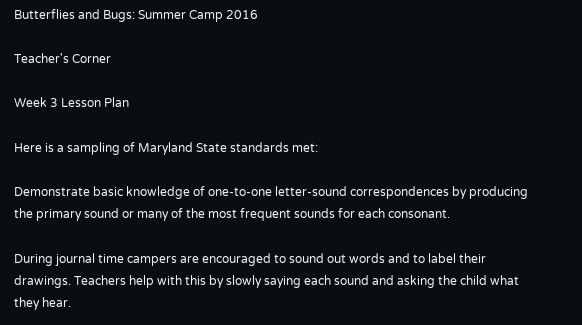Butterflies and Bugs: Summer Camp 2016

Teacher's Corner

Week 3 Lesson Plan

Here is a sampling of Maryland State standards met:

Demonstrate basic knowledge of one-to-one letter-sound correspondences by producing the primary sound or many of the most frequent sounds for each consonant.

During journal time campers are encouraged to sound out words and to label their drawings. Teachers help with this by slowly saying each sound and asking the child what they hear.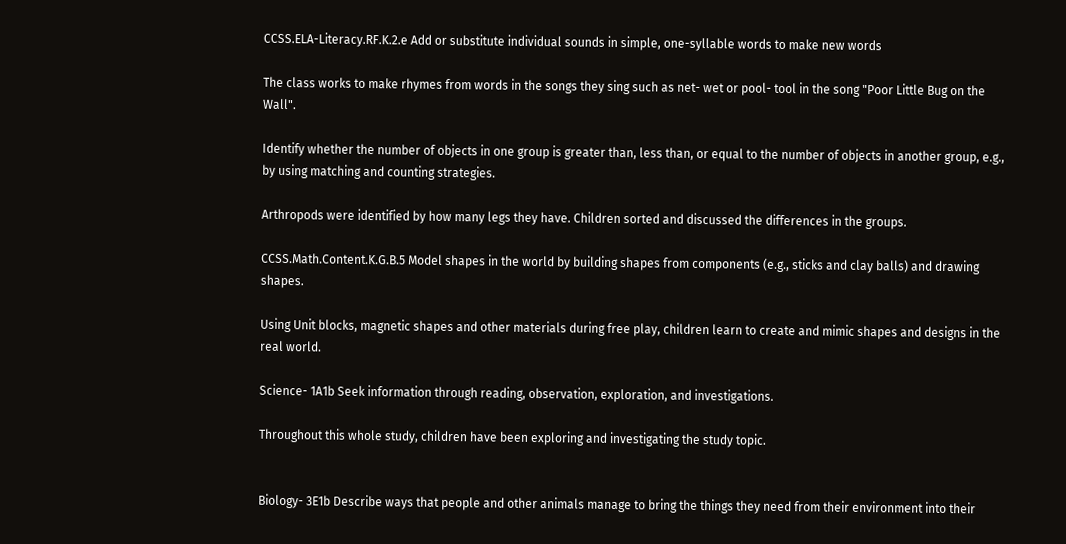CCSS.ELA-Literacy.RF.K.2.e Add or substitute individual sounds in simple, one-syllable words to make new words

The class works to make rhymes from words in the songs they sing such as net- wet or pool- tool in the song "Poor Little Bug on the Wall".

Identify whether the number of objects in one group is greater than, less than, or equal to the number of objects in another group, e.g., by using matching and counting strategies.

Arthropods were identified by how many legs they have. Children sorted and discussed the differences in the groups.

CCSS.Math.Content.K.G.B.5 Model shapes in the world by building shapes from components (e.g., sticks and clay balls) and drawing shapes.

Using Unit blocks, magnetic shapes and other materials during free play, children learn to create and mimic shapes and designs in the real world.

Science- 1A1b Seek information through reading, observation, exploration, and investigations.

Throughout this whole study, children have been exploring and investigating the study topic.


Biology- 3E1b Describe ways that people and other animals manage to bring the things they need from their environment into their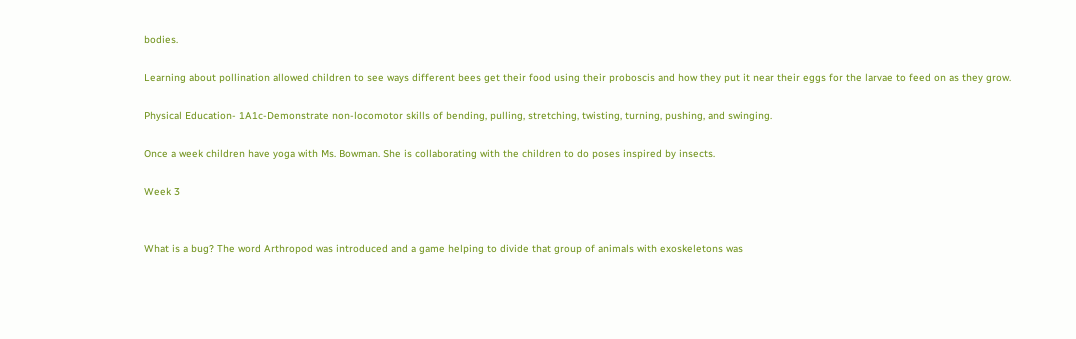bodies.

Learning about pollination allowed children to see ways different bees get their food using their proboscis and how they put it near their eggs for the larvae to feed on as they grow.

Physical Education- 1A1c-Demonstrate non-locomotor skills of bending, pulling, stretching, twisting, turning, pushing, and swinging.

Once a week children have yoga with Ms. Bowman. She is collaborating with the children to do poses inspired by insects.

Week 3


What is a bug? The word Arthropod was introduced and a game helping to divide that group of animals with exoskeletons was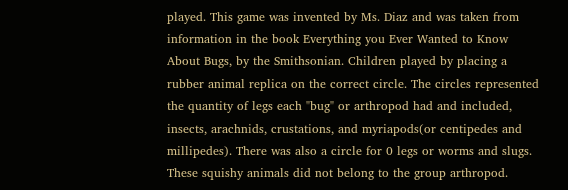played. This game was invented by Ms. Diaz and was taken from information in the book Everything you Ever Wanted to Know About Bugs, by the Smithsonian. Children played by placing a rubber animal replica on the correct circle. The circles represented the quantity of legs each "bug" or arthropod had and included, insects, arachnids, crustations, and myriapods(or centipedes and millipedes). There was also a circle for 0 legs or worms and slugs. These squishy animals did not belong to the group arthropod.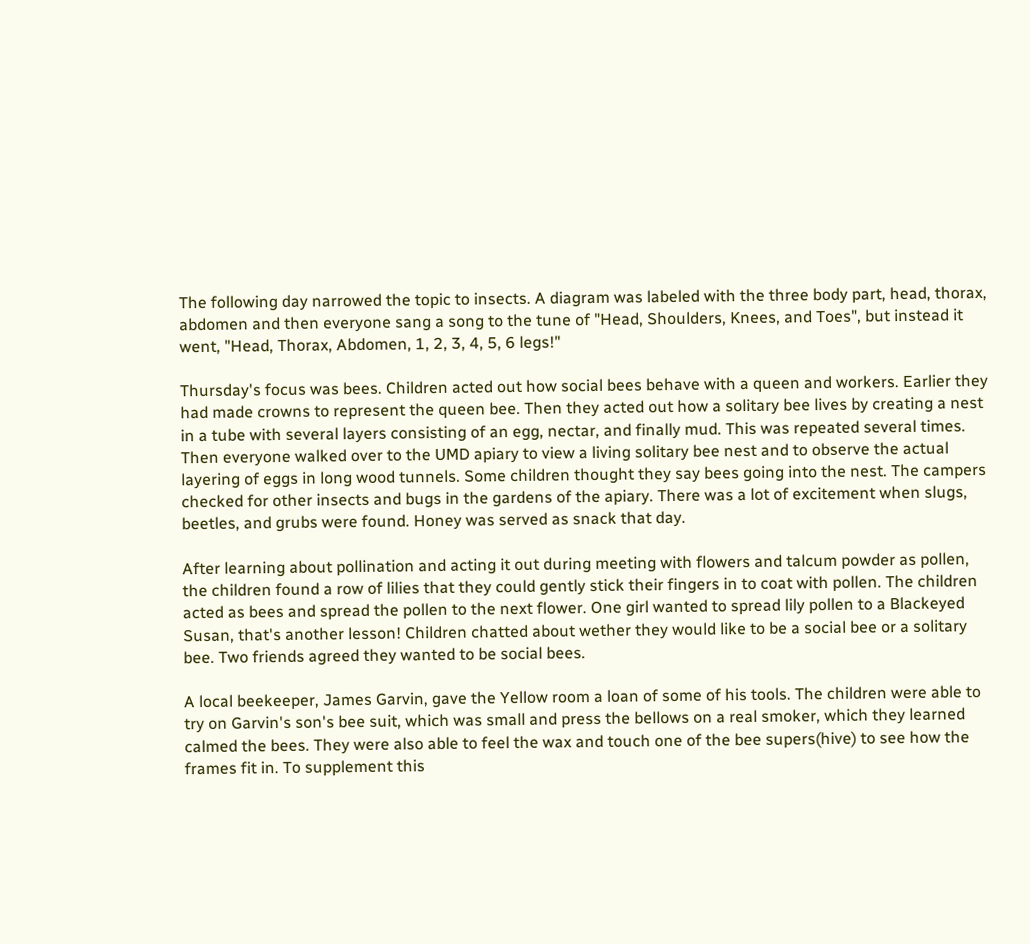The following day narrowed the topic to insects. A diagram was labeled with the three body part, head, thorax, abdomen and then everyone sang a song to the tune of "Head, Shoulders, Knees, and Toes", but instead it went, "Head, Thorax, Abdomen, 1, 2, 3, 4, 5, 6 legs!"

Thursday's focus was bees. Children acted out how social bees behave with a queen and workers. Earlier they had made crowns to represent the queen bee. Then they acted out how a solitary bee lives by creating a nest in a tube with several layers consisting of an egg, nectar, and finally mud. This was repeated several times. Then everyone walked over to the UMD apiary to view a living solitary bee nest and to observe the actual layering of eggs in long wood tunnels. Some children thought they say bees going into the nest. The campers checked for other insects and bugs in the gardens of the apiary. There was a lot of excitement when slugs, beetles, and grubs were found. Honey was served as snack that day.

After learning about pollination and acting it out during meeting with flowers and talcum powder as pollen, the children found a row of lilies that they could gently stick their fingers in to coat with pollen. The children acted as bees and spread the pollen to the next flower. One girl wanted to spread lily pollen to a Blackeyed Susan, that's another lesson! Children chatted about wether they would like to be a social bee or a solitary bee. Two friends agreed they wanted to be social bees.

A local beekeeper, James Garvin, gave the Yellow room a loan of some of his tools. The children were able to try on Garvin's son's bee suit, which was small and press the bellows on a real smoker, which they learned calmed the bees. They were also able to feel the wax and touch one of the bee supers(hive) to see how the frames fit in. To supplement this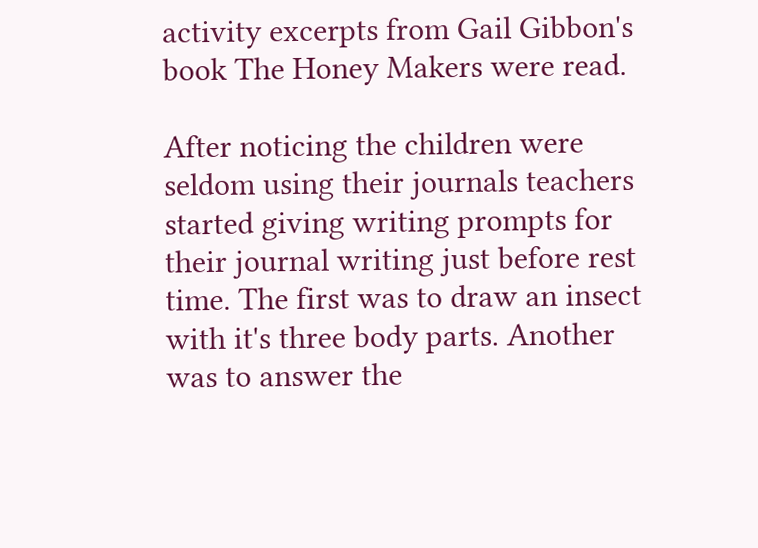activity excerpts from Gail Gibbon's book The Honey Makers were read.

After noticing the children were seldom using their journals teachers started giving writing prompts for their journal writing just before rest time. The first was to draw an insect with it's three body parts. Another was to answer the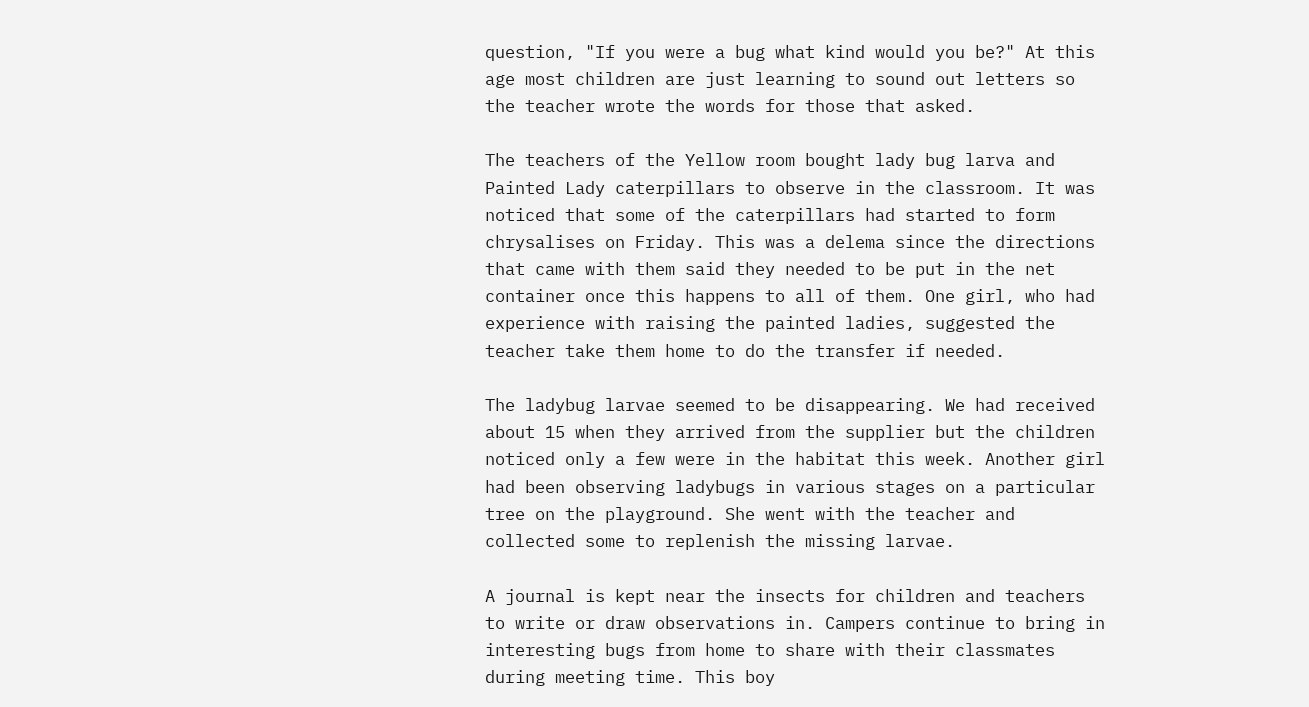question, "If you were a bug what kind would you be?" At this age most children are just learning to sound out letters so the teacher wrote the words for those that asked.

The teachers of the Yellow room bought lady bug larva and Painted Lady caterpillars to observe in the classroom. It was noticed that some of the caterpillars had started to form chrysalises on Friday. This was a delema since the directions that came with them said they needed to be put in the net container once this happens to all of them. One girl, who had experience with raising the painted ladies, suggested the teacher take them home to do the transfer if needed.

The ladybug larvae seemed to be disappearing. We had received about 15 when they arrived from the supplier but the children noticed only a few were in the habitat this week. Another girl had been observing ladybugs in various stages on a particular tree on the playground. She went with the teacher and collected some to replenish the missing larvae.

A journal is kept near the insects for children and teachers to write or draw observations in. Campers continue to bring in interesting bugs from home to share with their classmates during meeting time. This boy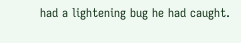had a lightening bug he had caught.